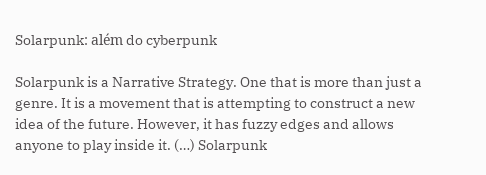Solarpunk: além do cyberpunk

Solarpunk is a Narrative Strategy. One that is more than just a genre. It is a movement that is attempting to construct a new idea of the future. However, it has fuzzy edges and allows anyone to play inside it. (…) Solarpunk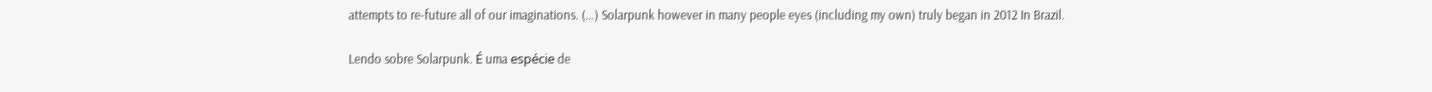attempts to re-future all of our imaginations. (…) Solarpunk however in many people eyes (including my own) truly began in 2012 In Brazil.

Lendo sobre Solarpunk. É uma espécie de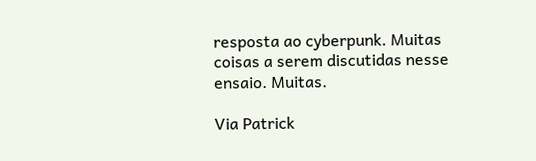resposta ao cyberpunk. Muitas coisas a serem discutidas nesse ensaio. Muitas.

Via Patrick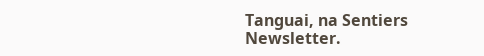Tanguai, na Sentiers Newsletter.